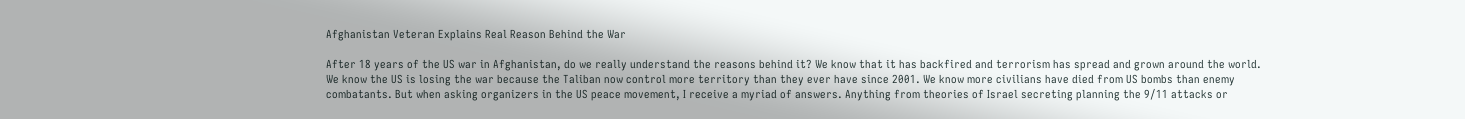Afghanistan Veteran Explains Real Reason Behind the War

After 18 years of the US war in Afghanistan, do we really understand the reasons behind it? We know that it has backfired and terrorism has spread and grown around the world. We know the US is losing the war because the Taliban now control more territory than they ever have since 2001. We know more civilians have died from US bombs than enemy combatants. But when asking organizers in the US peace movement, I receive a myriad of answers. Anything from theories of Israel secreting planning the 9/11 attacks or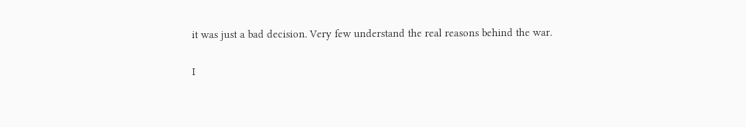it was just a bad decision. Very few understand the real reasons behind the war.

I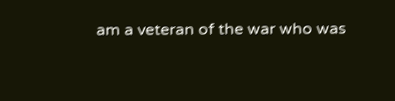am a veteran of the war who was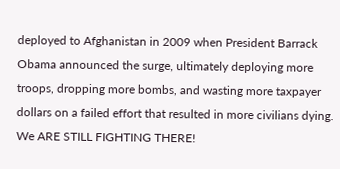deployed to Afghanistan in 2009 when President Barrack Obama announced the surge, ultimately deploying more troops, dropping more bombs, and wasting more taxpayer dollars on a failed effort that resulted in more civilians dying. We ARE STILL FIGHTING THERE!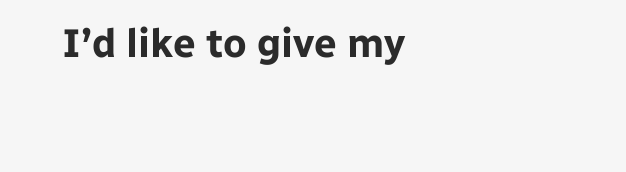I’d like to give my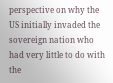perspective on why the US initially invaded the sovereign nation who had very little to do with the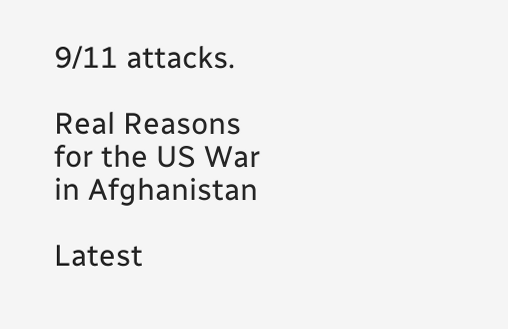9/11 attacks.

Real Reasons for the US War in Afghanistan

Latest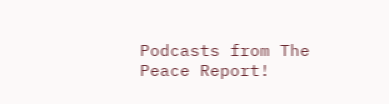Podcasts from The Peace Report!